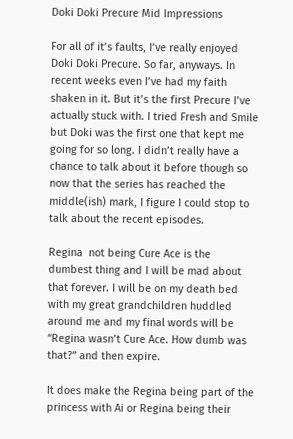Doki Doki Precure Mid Impressions

For all of it’s faults, I’ve really enjoyed Doki Doki Precure. So far, anyways. In recent weeks even I’ve had my faith shaken in it. But it’s the first Precure I’ve actually stuck with. I tried Fresh and Smile but Doki was the first one that kept me going for so long. I didn’t really have a chance to talk about it before though so now that the series has reached the middle(ish) mark, I figure I could stop to talk about the recent episodes.

Regina  not being Cure Ace is the dumbest thing and I will be mad about that forever. I will be on my death bed with my great grandchildren huddled around me and my final words will be “Regina wasn’t Cure Ace. How dumb was that?” and then expire.

It does make the Regina being part of the princess with Ai or Regina being their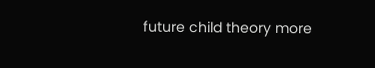future child theory more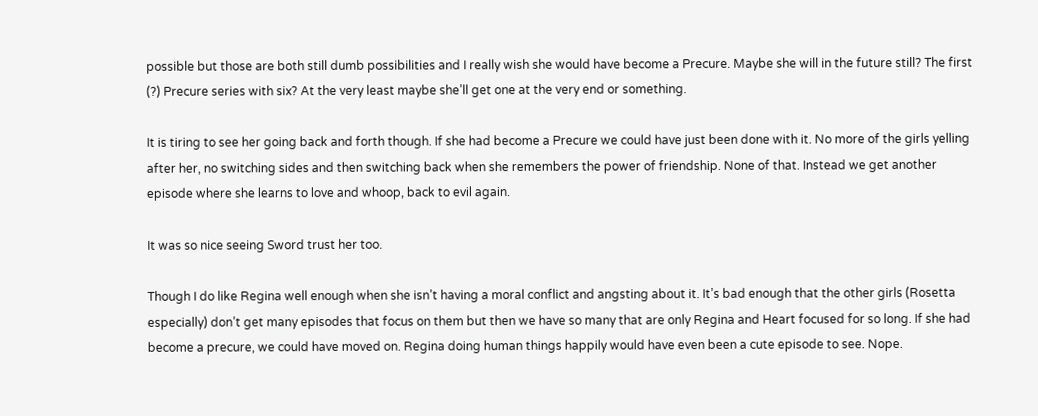possible but those are both still dumb possibilities and I really wish she would have become a Precure. Maybe she will in the future still? The first (?) Precure series with six? At the very least maybe she’ll get one at the very end or something.

It is tiring to see her going back and forth though. If she had become a Precure we could have just been done with it. No more of the girls yelling after her, no switching sides and then switching back when she remembers the power of friendship. None of that. Instead we get another episode where she learns to love and whoop, back to evil again.

It was so nice seeing Sword trust her too.

Though I do like Regina well enough when she isn’t having a moral conflict and angsting about it. It’s bad enough that the other girls (Rosetta especially) don’t get many episodes that focus on them but then we have so many that are only Regina and Heart focused for so long. If she had become a precure, we could have moved on. Regina doing human things happily would have even been a cute episode to see. Nope.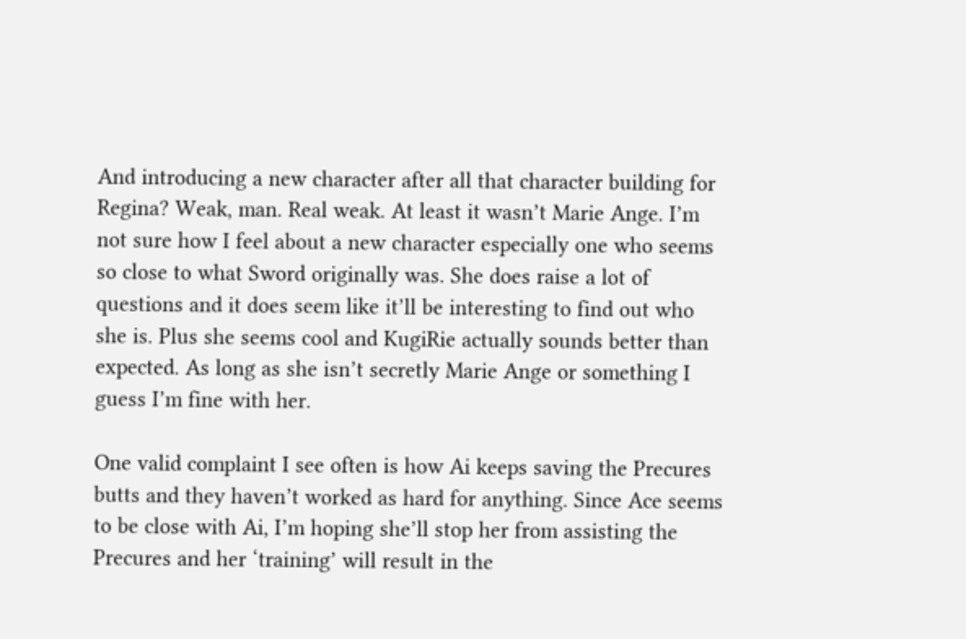And introducing a new character after all that character building for Regina? Weak, man. Real weak. At least it wasn’t Marie Ange. I’m not sure how I feel about a new character especially one who seems so close to what Sword originally was. She does raise a lot of questions and it does seem like it’ll be interesting to find out who she is. Plus she seems cool and KugiRie actually sounds better than expected. As long as she isn’t secretly Marie Ange or something I guess I’m fine with her.

One valid complaint I see often is how Ai keeps saving the Precures butts and they haven’t worked as hard for anything. Since Ace seems to be close with Ai, I’m hoping she’ll stop her from assisting the Precures and her ‘training’ will result in the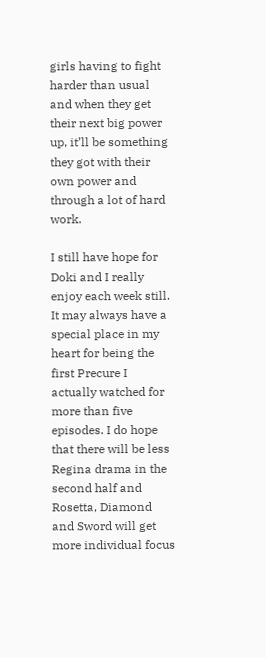girls having to fight harder than usual and when they get their next big power up, it’ll be something they got with their own power and through a lot of hard work.

I still have hope for Doki and I really enjoy each week still. It may always have a special place in my heart for being the first Precure I actually watched for more than five episodes. I do hope that there will be less Regina drama in the second half and Rosetta, Diamond and Sword will get more individual focus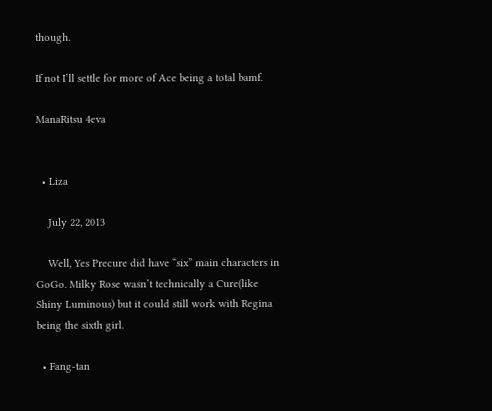though.

If not I’ll settle for more of Ace being a total bamf.

ManaRitsu 4eva


  • Liza

    July 22, 2013

    Well, Yes Precure did have “six” main characters in GoGo. Milky Rose wasn’t technically a Cure(like Shiny Luminous) but it could still work with Regina being the sixth girl.

  • Fang-tan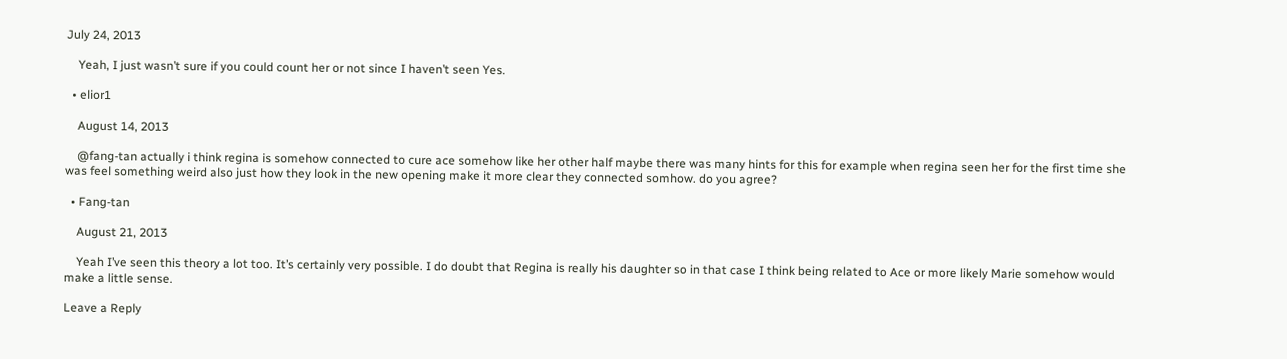July 24, 2013

    Yeah, I just wasn’t sure if you could count her or not since I haven’t seen Yes.

  • elior1

    August 14, 2013

    @fang-tan actually i think regina is somehow connected to cure ace somehow like her other half maybe there was many hints for this for example when regina seen her for the first time she was feel something weird also just how they look in the new opening make it more clear they connected somhow. do you agree?

  • Fang-tan

    August 21, 2013

    Yeah I’ve seen this theory a lot too. It’s certainly very possible. I do doubt that Regina is really his daughter so in that case I think being related to Ace or more likely Marie somehow would make a little sense.

Leave a Reply